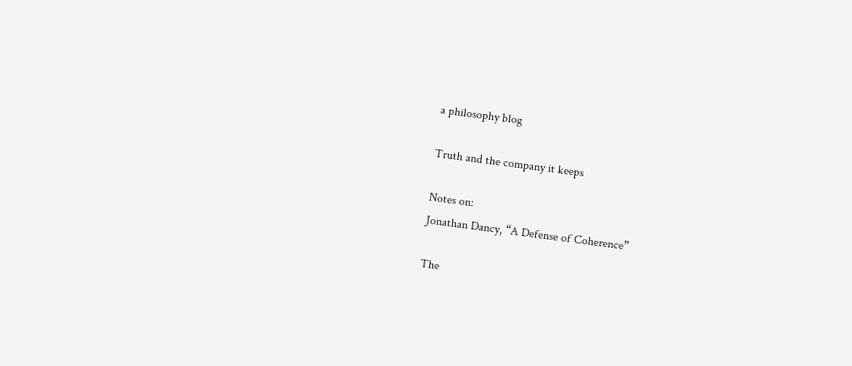a philosophy blog

Truth and the company it keeps

Notes on:
Jonathan Dancy, “A Defense of Coherence”

The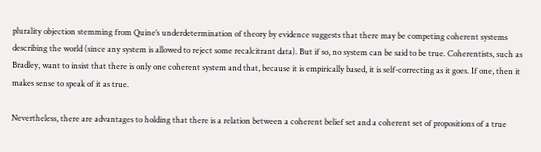plurality objection stemming from Quine’s underdetermination of theory by evidence suggests that there may be competing coherent systems describing the world (since any system is allowed to reject some recalcitrant data). But if so, no system can be said to be true. Coherentists, such as Bradley, want to insist that there is only one coherent system and that, because it is empirically based, it is self-correcting as it goes. If one, then it makes sense to speak of it as true.

Nevertheless, there are advantages to holding that there is a relation between a coherent belief set and a coherent set of propositions of a true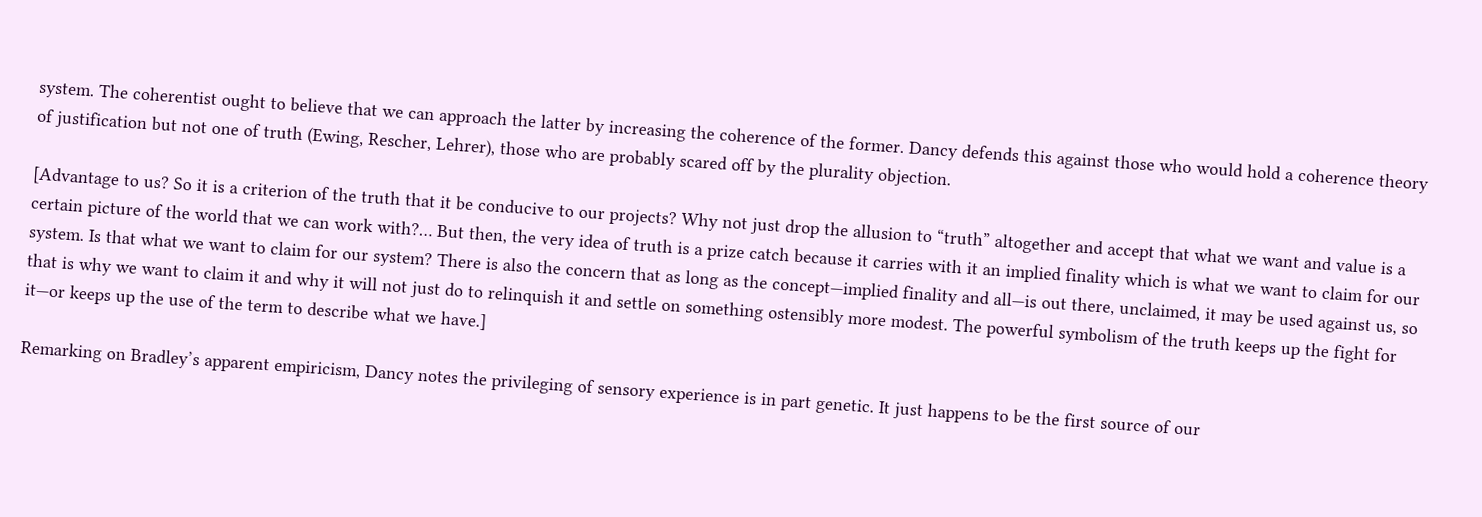system. The coherentist ought to believe that we can approach the latter by increasing the coherence of the former. Dancy defends this against those who would hold a coherence theory of justification but not one of truth (Ewing, Rescher, Lehrer), those who are probably scared off by the plurality objection.

[Advantage to us? So it is a criterion of the truth that it be conducive to our projects? Why not just drop the allusion to “truth” altogether and accept that what we want and value is a certain picture of the world that we can work with?… But then, the very idea of truth is a prize catch because it carries with it an implied finality which is what we want to claim for our system. Is that what we want to claim for our system? There is also the concern that as long as the concept—implied finality and all—is out there, unclaimed, it may be used against us, so that is why we want to claim it and why it will not just do to relinquish it and settle on something ostensibly more modest. The powerful symbolism of the truth keeps up the fight for it—or keeps up the use of the term to describe what we have.]

Remarking on Bradley’s apparent empiricism, Dancy notes the privileging of sensory experience is in part genetic. It just happens to be the first source of our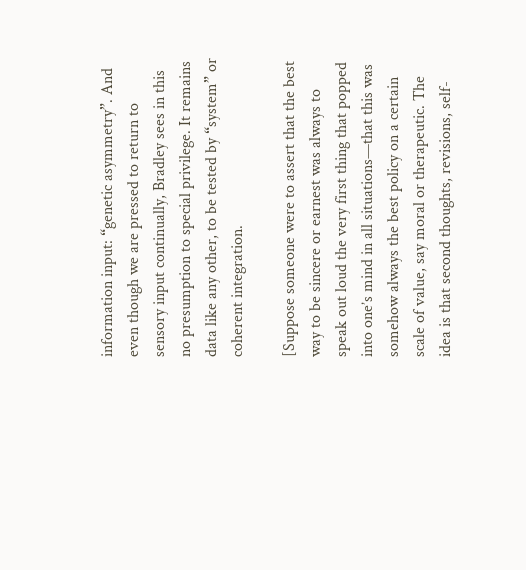information input: “genetic asymmetry”. And even though we are pressed to return to sensory input continually, Bradley sees in this no presumption to special privilege. It remains data like any other, to be tested by “system” or coherent integration.

[Suppose someone were to assert that the best way to be sincere or earnest was always to speak out loud the very first thing that popped into one’s mind in all situations—that this was somehow always the best policy on a certain scale of value, say moral or therapeutic. The idea is that second thoughts, revisions, self-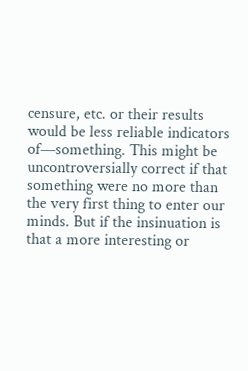censure, etc. or their results would be less reliable indicators of—something. This might be uncontroversially correct if that something were no more than the very first thing to enter our minds. But if the insinuation is that a more interesting or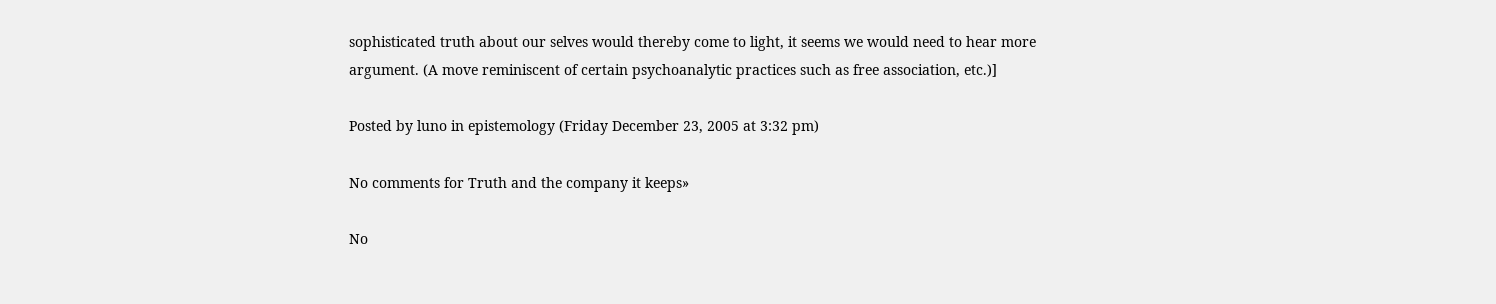sophisticated truth about our selves would thereby come to light, it seems we would need to hear more argument. (A move reminiscent of certain psychoanalytic practices such as free association, etc.)]

Posted by luno in epistemology (Friday December 23, 2005 at 3:32 pm)

No comments for Truth and the company it keeps»

No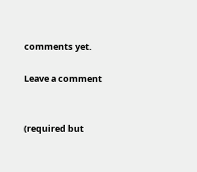comments yet.

Leave a comment


(required but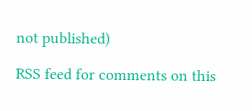not published)

RSS feed for comments on this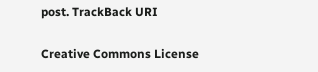post. TrackBack URI

Creative Commons License